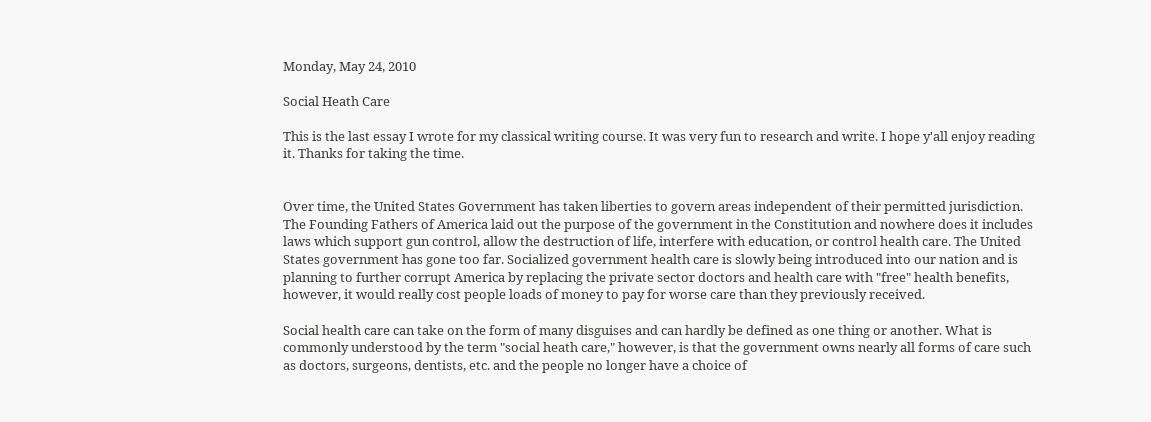Monday, May 24, 2010

Social Heath Care

This is the last essay I wrote for my classical writing course. It was very fun to research and write. I hope y'all enjoy reading it. Thanks for taking the time.


Over time, the United States Government has taken liberties to govern areas independent of their permitted jurisdiction. The Founding Fathers of America laid out the purpose of the government in the Constitution and nowhere does it includes laws which support gun control, allow the destruction of life, interfere with education, or control health care. The United States government has gone too far. Socialized government health care is slowly being introduced into our nation and is planning to further corrupt America by replacing the private sector doctors and health care with "free" health benefits, however, it would really cost people loads of money to pay for worse care than they previously received.

Social health care can take on the form of many disguises and can hardly be defined as one thing or another. What is commonly understood by the term "social heath care," however, is that the government owns nearly all forms of care such as doctors, surgeons, dentists, etc. and the people no longer have a choice of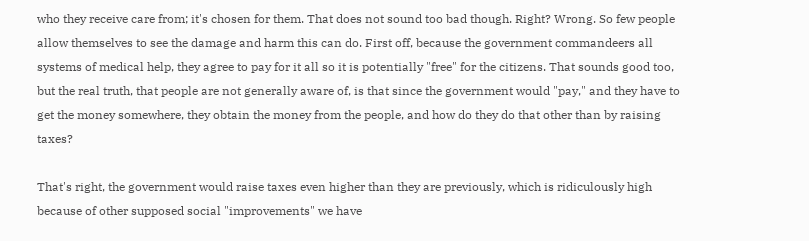who they receive care from; it's chosen for them. That does not sound too bad though. Right? Wrong. So few people allow themselves to see the damage and harm this can do. First off, because the government commandeers all systems of medical help, they agree to pay for it all so it is potentially "free" for the citizens. That sounds good too, but the real truth, that people are not generally aware of, is that since the government would "pay," and they have to get the money somewhere, they obtain the money from the people, and how do they do that other than by raising taxes?

That's right, the government would raise taxes even higher than they are previously, which is ridiculously high because of other supposed social "improvements" we have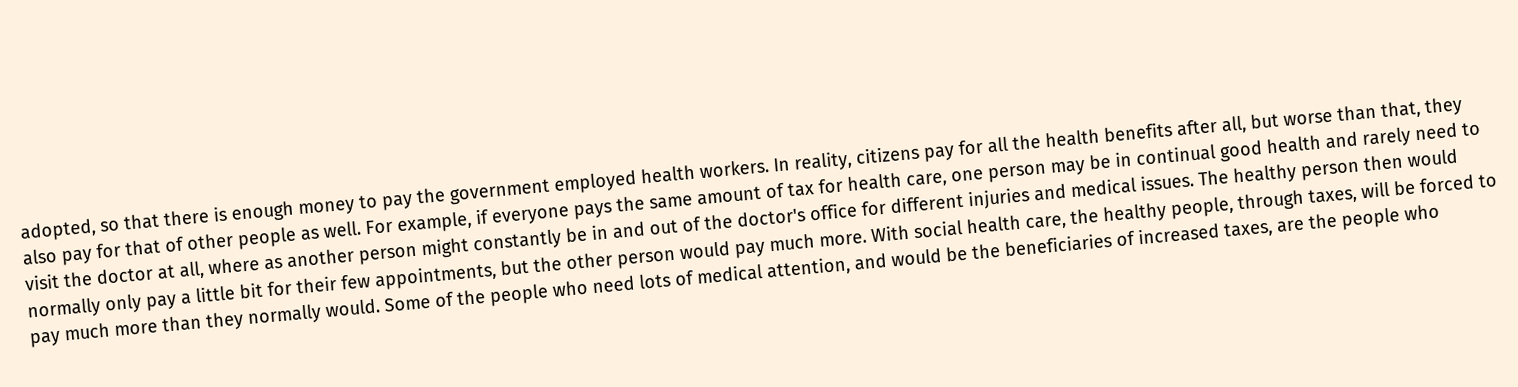adopted, so that there is enough money to pay the government employed health workers. In reality, citizens pay for all the health benefits after all, but worse than that, they also pay for that of other people as well. For example, if everyone pays the same amount of tax for health care, one person may be in continual good health and rarely need to visit the doctor at all, where as another person might constantly be in and out of the doctor's office for different injuries and medical issues. The healthy person then would normally only pay a little bit for their few appointments, but the other person would pay much more. With social health care, the healthy people, through taxes, will be forced to pay much more than they normally would. Some of the people who need lots of medical attention, and would be the beneficiaries of increased taxes, are the people who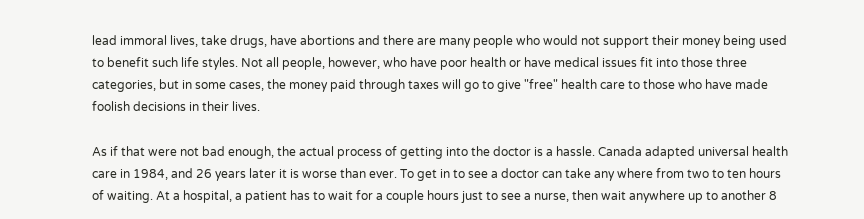lead immoral lives, take drugs, have abortions and there are many people who would not support their money being used to benefit such life styles. Not all people, however, who have poor health or have medical issues fit into those three categories, but in some cases, the money paid through taxes will go to give "free" health care to those who have made foolish decisions in their lives.

As if that were not bad enough, the actual process of getting into the doctor is a hassle. Canada adapted universal health care in 1984, and 26 years later it is worse than ever. To get in to see a doctor can take any where from two to ten hours of waiting. At a hospital, a patient has to wait for a couple hours just to see a nurse, then wait anywhere up to another 8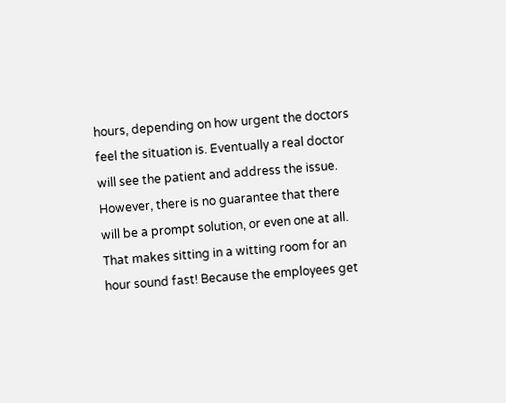hours, depending on how urgent the doctors feel the situation is. Eventually a real doctor will see the patient and address the issue. However, there is no guarantee that there will be a prompt solution, or even one at all. That makes sitting in a witting room for an hour sound fast! Because the employees get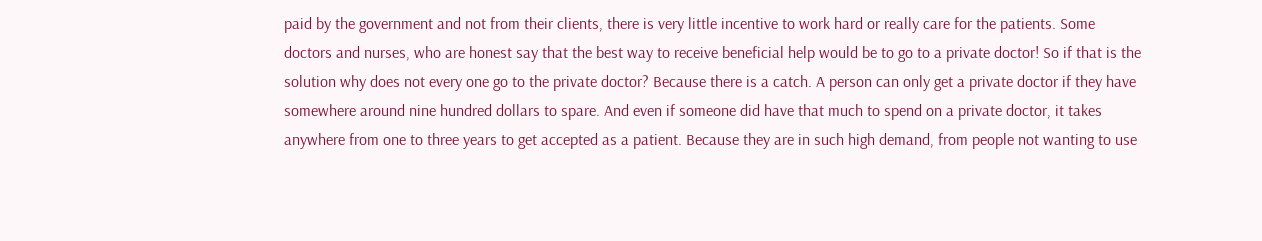paid by the government and not from their clients, there is very little incentive to work hard or really care for the patients. Some doctors and nurses, who are honest say that the best way to receive beneficial help would be to go to a private doctor! So if that is the solution why does not every one go to the private doctor? Because there is a catch. A person can only get a private doctor if they have somewhere around nine hundred dollars to spare. And even if someone did have that much to spend on a private doctor, it takes anywhere from one to three years to get accepted as a patient. Because they are in such high demand, from people not wanting to use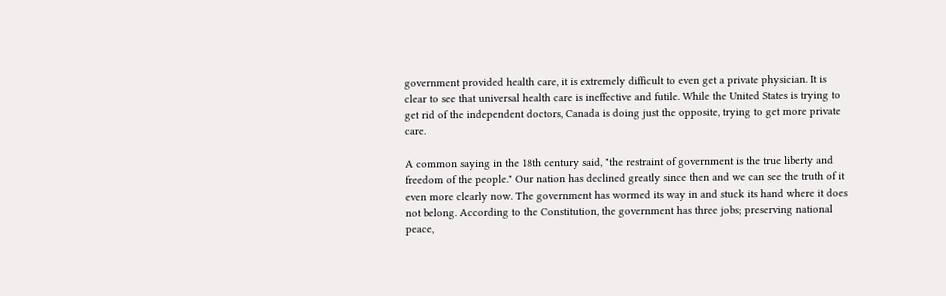government provided health care, it is extremely difficult to even get a private physician. It is clear to see that universal health care is ineffective and futile. While the United States is trying to get rid of the independent doctors, Canada is doing just the opposite, trying to get more private care.

A common saying in the 18th century said, "the restraint of government is the true liberty and freedom of the people." Our nation has declined greatly since then and we can see the truth of it even more clearly now. The government has wormed its way in and stuck its hand where it does not belong. According to the Constitution, the government has three jobs; preserving national peace,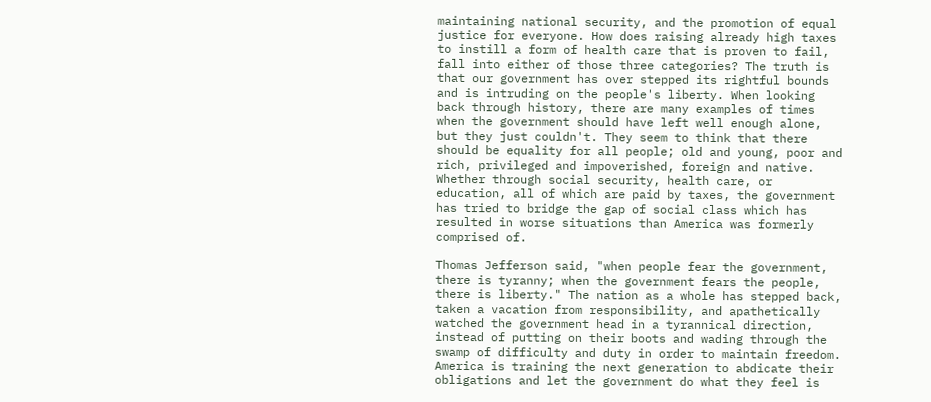maintaining national security, and the promotion of equal justice for everyone. How does raising already high taxes to instill a form of health care that is proven to fail, fall into either of those three categories? The truth is that our government has over stepped its rightful bounds and is intruding on the people's liberty. When looking back through history, there are many examples of times when the government should have left well enough alone, but they just couldn't. They seem to think that there should be equality for all people; old and young, poor and rich, privileged and impoverished, foreign and native. Whether through social security, health care, or education, all of which are paid by taxes, the government has tried to bridge the gap of social class which has resulted in worse situations than America was formerly comprised of.

Thomas Jefferson said, "when people fear the government, there is tyranny; when the government fears the people, there is liberty." The nation as a whole has stepped back, taken a vacation from responsibility, and apathetically watched the government head in a tyrannical direction, instead of putting on their boots and wading through the swamp of difficulty and duty in order to maintain freedom. America is training the next generation to abdicate their obligations and let the government do what they feel is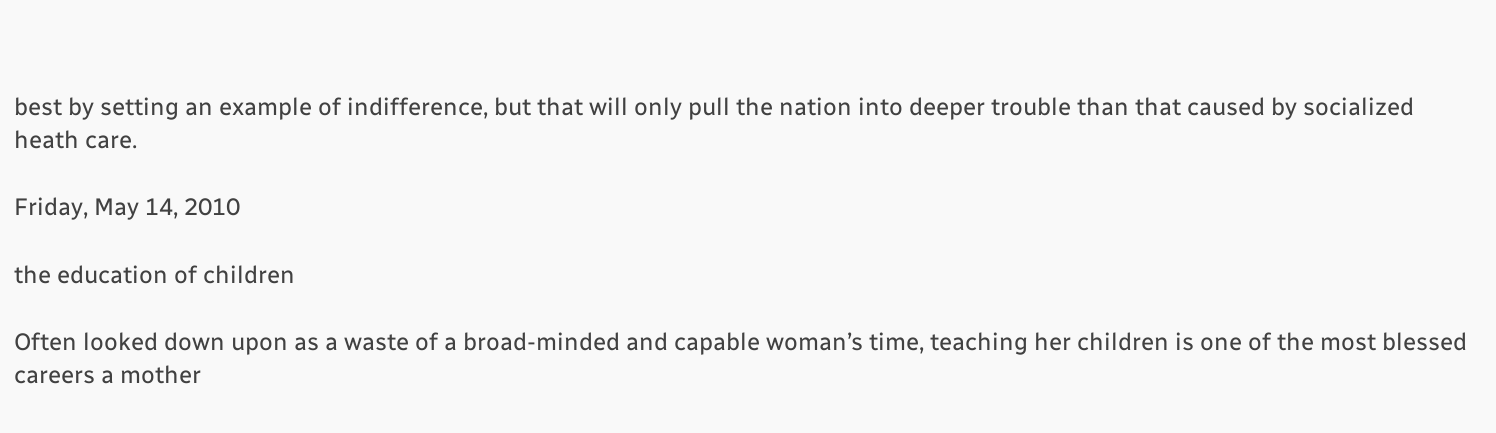best by setting an example of indifference, but that will only pull the nation into deeper trouble than that caused by socialized heath care.

Friday, May 14, 2010

the education of children

Often looked down upon as a waste of a broad-minded and capable woman’s time, teaching her children is one of the most blessed careers a mother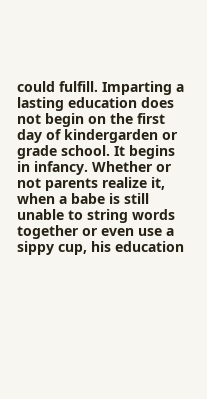could fulfill. Imparting a lasting education does not begin on the first day of kindergarden or grade school. It begins in infancy. Whether or not parents realize it, when a babe is still unable to string words together or even use a sippy cup, his education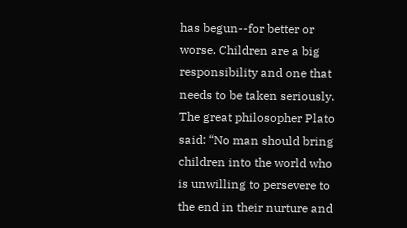has begun--for better or worse. Children are a big responsibility and one that needs to be taken seriously. The great philosopher Plato said: “No man should bring children into the world who is unwilling to persevere to the end in their nurture and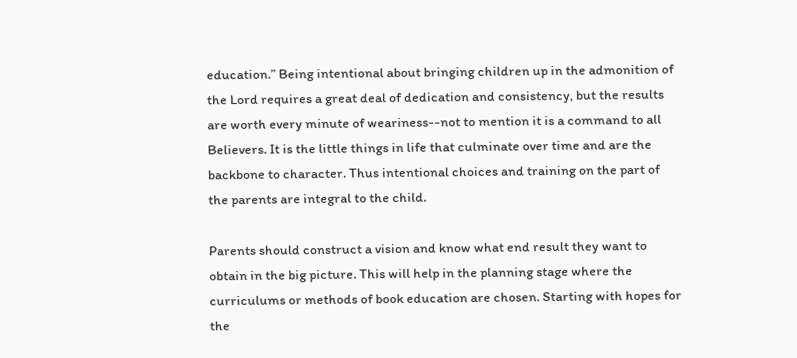education.” Being intentional about bringing children up in the admonition of the Lord requires a great deal of dedication and consistency, but the results are worth every minute of weariness--not to mention it is a command to all Believers. It is the little things in life that culminate over time and are the backbone to character. Thus intentional choices and training on the part of the parents are integral to the child.

Parents should construct a vision and know what end result they want to obtain in the big picture. This will help in the planning stage where the curriculums or methods of book education are chosen. Starting with hopes for the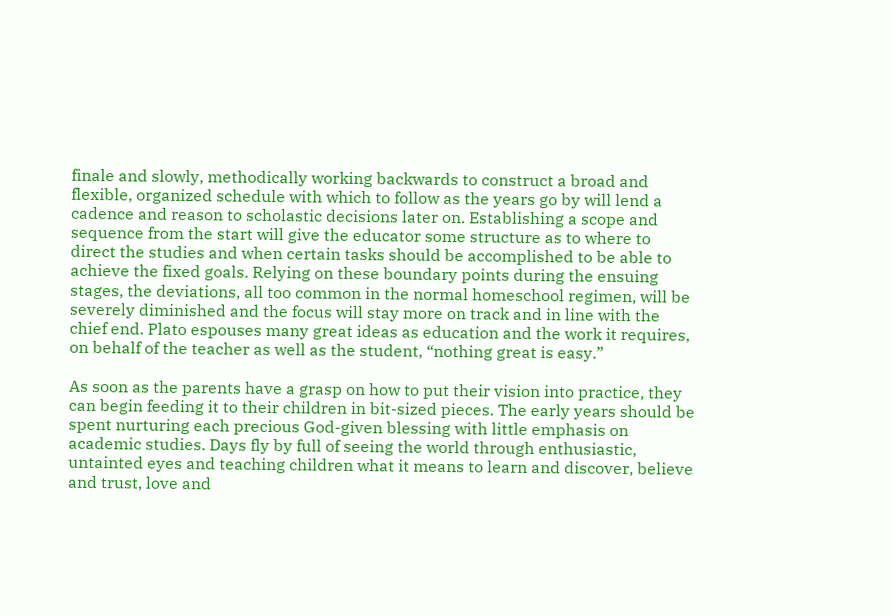finale and slowly, methodically working backwards to construct a broad and flexible, organized schedule with which to follow as the years go by will lend a cadence and reason to scholastic decisions later on. Establishing a scope and sequence from the start will give the educator some structure as to where to direct the studies and when certain tasks should be accomplished to be able to achieve the fixed goals. Relying on these boundary points during the ensuing stages, the deviations, all too common in the normal homeschool regimen, will be severely diminished and the focus will stay more on track and in line with the chief end. Plato espouses many great ideas as education and the work it requires, on behalf of the teacher as well as the student, “nothing great is easy.”

As soon as the parents have a grasp on how to put their vision into practice, they can begin feeding it to their children in bit-sized pieces. The early years should be spent nurturing each precious God-given blessing with little emphasis on academic studies. Days fly by full of seeing the world through enthusiastic, untainted eyes and teaching children what it means to learn and discover, believe and trust, love and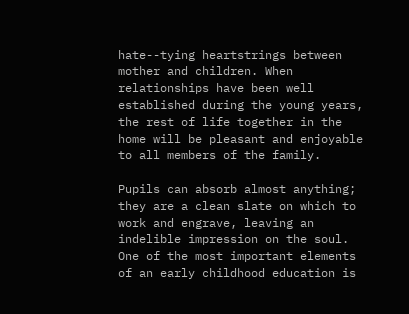hate--tying heartstrings between mother and children. When relationships have been well established during the young years, the rest of life together in the home will be pleasant and enjoyable to all members of the family.

Pupils can absorb almost anything; they are a clean slate on which to work and engrave, leaving an indelible impression on the soul. One of the most important elements of an early childhood education is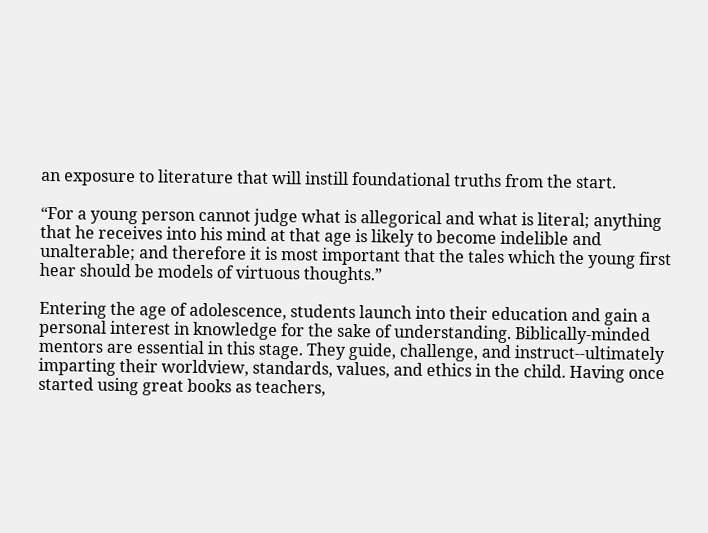an exposure to literature that will instill foundational truths from the start.

“For a young person cannot judge what is allegorical and what is literal; anything that he receives into his mind at that age is likely to become indelible and unalterable; and therefore it is most important that the tales which the young first hear should be models of virtuous thoughts.”

Entering the age of adolescence, students launch into their education and gain a personal interest in knowledge for the sake of understanding. Biblically-minded mentors are essential in this stage. They guide, challenge, and instruct--ultimately imparting their worldview, standards, values, and ethics in the child. Having once started using great books as teachers,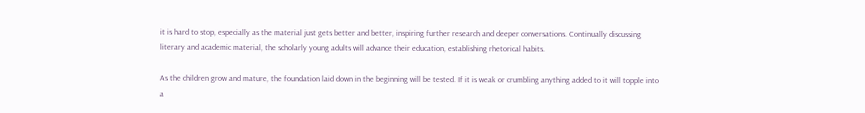it is hard to stop, especially as the material just gets better and better, inspiring further research and deeper conversations. Continually discussing literary and academic material, the scholarly young adults will advance their education, establishing rhetorical habits.

As the children grow and mature, the foundation laid down in the beginning will be tested. If it is weak or crumbling anything added to it will topple into a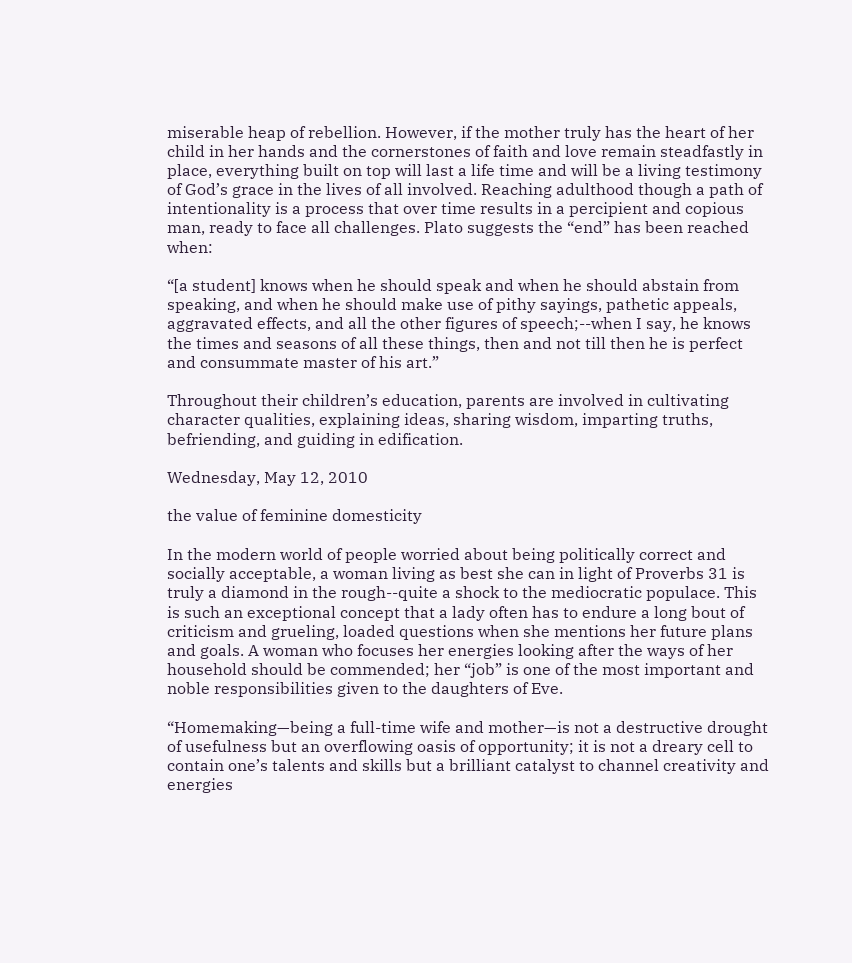miserable heap of rebellion. However, if the mother truly has the heart of her child in her hands and the cornerstones of faith and love remain steadfastly in place, everything built on top will last a life time and will be a living testimony of God’s grace in the lives of all involved. Reaching adulthood though a path of intentionality is a process that over time results in a percipient and copious man, ready to face all challenges. Plato suggests the “end” has been reached when:

“[a student] knows when he should speak and when he should abstain from speaking, and when he should make use of pithy sayings, pathetic appeals, aggravated effects, and all the other figures of speech;--when I say, he knows the times and seasons of all these things, then and not till then he is perfect and consummate master of his art.”

Throughout their children’s education, parents are involved in cultivating character qualities, explaining ideas, sharing wisdom, imparting truths, befriending, and guiding in edification.

Wednesday, May 12, 2010

the value of feminine domesticity

In the modern world of people worried about being politically correct and socially acceptable, a woman living as best she can in light of Proverbs 31 is truly a diamond in the rough--quite a shock to the mediocratic populace. This is such an exceptional concept that a lady often has to endure a long bout of criticism and grueling, loaded questions when she mentions her future plans and goals. A woman who focuses her energies looking after the ways of her household should be commended; her “job” is one of the most important and noble responsibilities given to the daughters of Eve.

“Homemaking—being a full-time wife and mother—is not a destructive drought of usefulness but an overflowing oasis of opportunity; it is not a dreary cell to contain one’s talents and skills but a brilliant catalyst to channel creativity and energies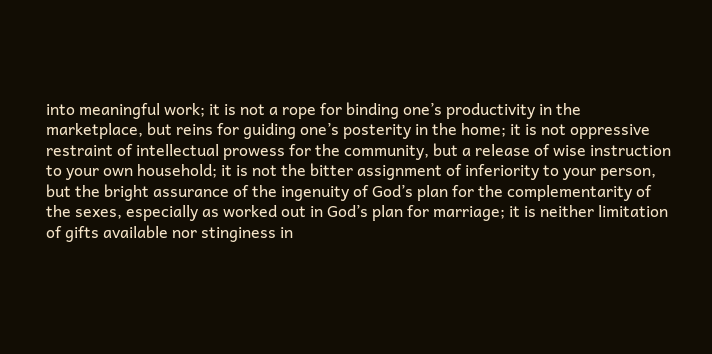into meaningful work; it is not a rope for binding one’s productivity in the marketplace, but reins for guiding one’s posterity in the home; it is not oppressive restraint of intellectual prowess for the community, but a release of wise instruction to your own household; it is not the bitter assignment of inferiority to your person, but the bright assurance of the ingenuity of God’s plan for the complementarity of the sexes, especially as worked out in God’s plan for marriage; it is neither limitation of gifts available nor stinginess in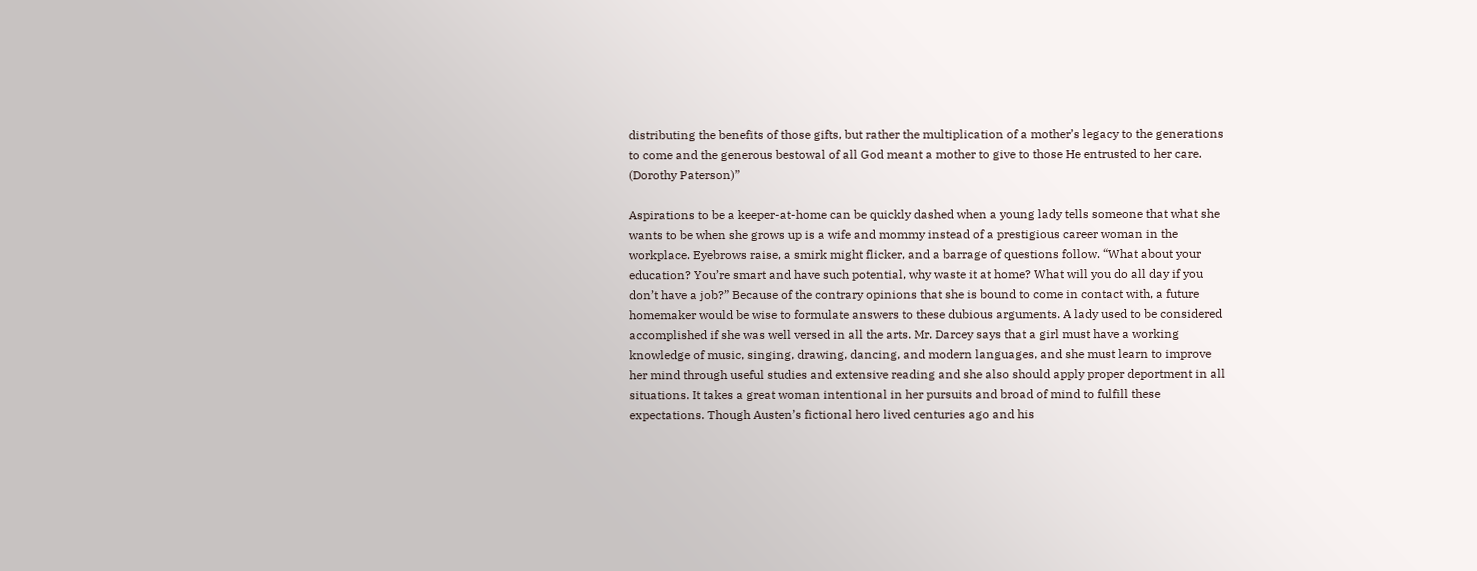distributing the benefits of those gifts, but rather the multiplication of a mother’s legacy to the generations to come and the generous bestowal of all God meant a mother to give to those He entrusted to her care. (Dorothy Paterson)”

Aspirations to be a keeper-at-home can be quickly dashed when a young lady tells someone that what she wants to be when she grows up is a wife and mommy instead of a prestigious career woman in the workplace. Eyebrows raise, a smirk might flicker, and a barrage of questions follow. “What about your education? You’re smart and have such potential, why waste it at home? What will you do all day if you don’t have a job?” Because of the contrary opinions that she is bound to come in contact with, a future homemaker would be wise to formulate answers to these dubious arguments. A lady used to be considered accomplished if she was well versed in all the arts. Mr. Darcey says that a girl must have a working knowledge of music, singing, drawing, dancing, and modern languages, and she must learn to improve her mind through useful studies and extensive reading and she also should apply proper deportment in all situations. It takes a great woman intentional in her pursuits and broad of mind to fulfill these expectations. Though Austen’s fictional hero lived centuries ago and his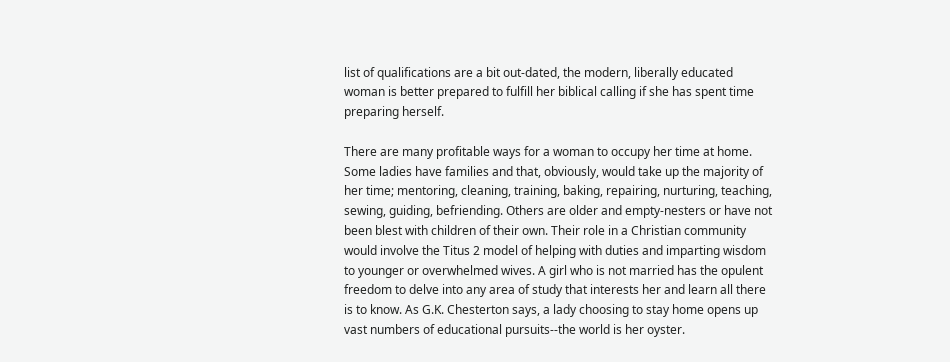list of qualifications are a bit out-dated, the modern, liberally educated woman is better prepared to fulfill her biblical calling if she has spent time preparing herself.

There are many profitable ways for a woman to occupy her time at home. Some ladies have families and that, obviously, would take up the majority of her time; mentoring, cleaning, training, baking, repairing, nurturing, teaching, sewing, guiding, befriending. Others are older and empty-nesters or have not been blest with children of their own. Their role in a Christian community would involve the Titus 2 model of helping with duties and imparting wisdom to younger or overwhelmed wives. A girl who is not married has the opulent freedom to delve into any area of study that interests her and learn all there is to know. As G.K. Chesterton says, a lady choosing to stay home opens up vast numbers of educational pursuits--the world is her oyster.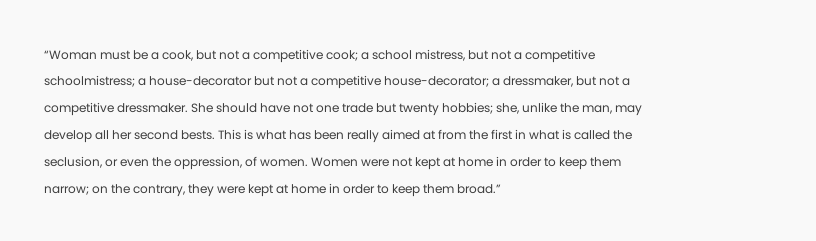“Woman must be a cook, but not a competitive cook; a school mistress, but not a competitive schoolmistress; a house-decorator but not a competitive house-decorator; a dressmaker, but not a competitive dressmaker. She should have not one trade but twenty hobbies; she, unlike the man, may develop all her second bests. This is what has been really aimed at from the first in what is called the seclusion, or even the oppression, of women. Women were not kept at home in order to keep them narrow; on the contrary, they were kept at home in order to keep them broad.”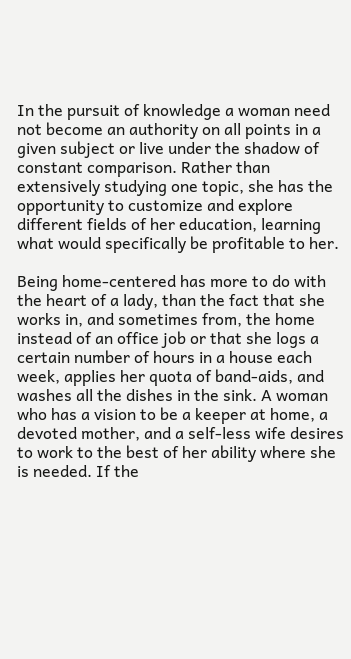In the pursuit of knowledge a woman need not become an authority on all points in a given subject or live under the shadow of constant comparison. Rather than extensively studying one topic, she has the opportunity to customize and explore different fields of her education, learning what would specifically be profitable to her.

Being home-centered has more to do with the heart of a lady, than the fact that she works in, and sometimes from, the home instead of an office job or that she logs a certain number of hours in a house each week, applies her quota of band-aids, and washes all the dishes in the sink. A woman who has a vision to be a keeper at home, a devoted mother, and a self-less wife desires to work to the best of her ability where she is needed. If the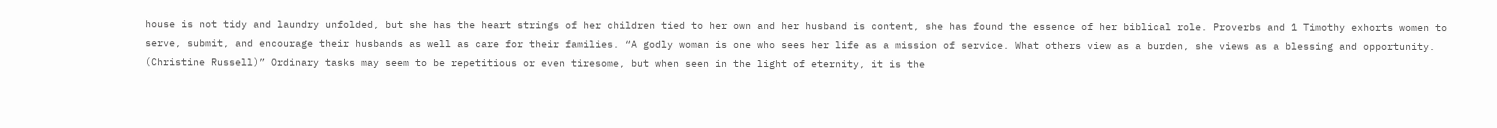house is not tidy and laundry unfolded, but she has the heart strings of her children tied to her own and her husband is content, she has found the essence of her biblical role. Proverbs and 1 Timothy exhorts women to serve, submit, and encourage their husbands as well as care for their families. “A godly woman is one who sees her life as a mission of service. What others view as a burden, she views as a blessing and opportunity. (Christine Russell)” Ordinary tasks may seem to be repetitious or even tiresome, but when seen in the light of eternity, it is the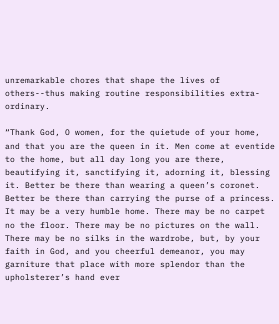unremarkable chores that shape the lives of others--thus making routine responsibilities extra-ordinary.

“Thank God, O women, for the quietude of your home, and that you are the queen in it. Men come at eventide to the home, but all day long you are there, beautifying it, sanctifying it, adorning it, blessing it. Better be there than wearing a queen’s coronet. Better be there than carrying the purse of a princess. It may be a very humble home. There may be no carpet no the floor. There may be no pictures on the wall. There may be no silks in the wardrobe, but, by your faith in God, and you cheerful demeanor, you may garniture that place with more splendor than the upholsterer’s hand ever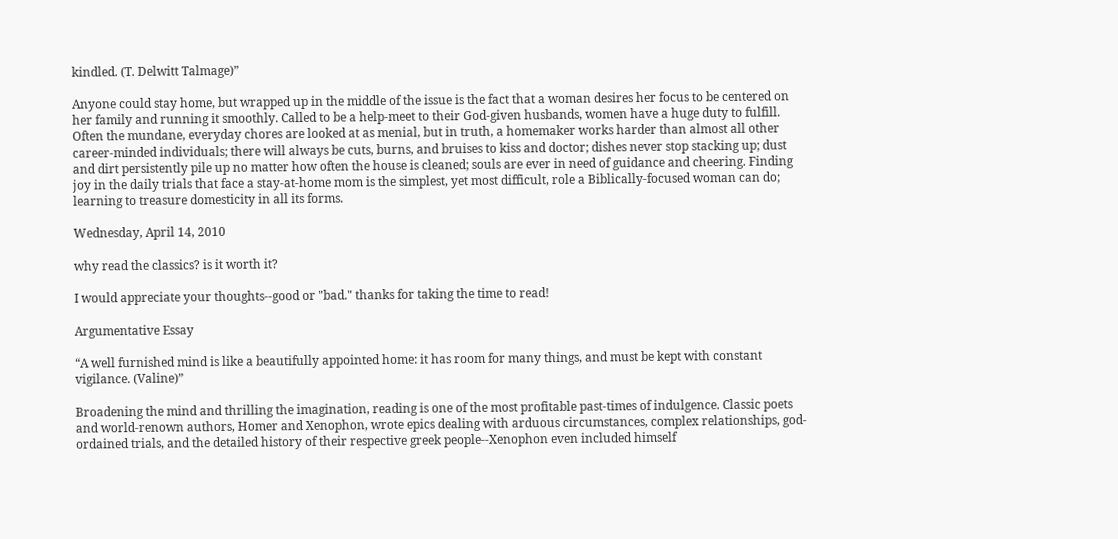kindled. (T. Delwitt Talmage)”

Anyone could stay home, but wrapped up in the middle of the issue is the fact that a woman desires her focus to be centered on her family and running it smoothly. Called to be a help-meet to their God-given husbands, women have a huge duty to fulfill. Often the mundane, everyday chores are looked at as menial, but in truth, a homemaker works harder than almost all other career-minded individuals; there will always be cuts, burns, and bruises to kiss and doctor; dishes never stop stacking up; dust and dirt persistently pile up no matter how often the house is cleaned; souls are ever in need of guidance and cheering. Finding joy in the daily trials that face a stay-at-home mom is the simplest, yet most difficult, role a Biblically-focused woman can do; learning to treasure domesticity in all its forms.

Wednesday, April 14, 2010

why read the classics? is it worth it?

I would appreciate your thoughts--good or "bad." thanks for taking the time to read!

Argumentative Essay

“A well furnished mind is like a beautifully appointed home: it has room for many things, and must be kept with constant vigilance. (Valine)”

Broadening the mind and thrilling the imagination, reading is one of the most profitable past-times of indulgence. Classic poets and world-renown authors, Homer and Xenophon, wrote epics dealing with arduous circumstances, complex relationships, god-ordained trials, and the detailed history of their respective greek people--Xenophon even included himself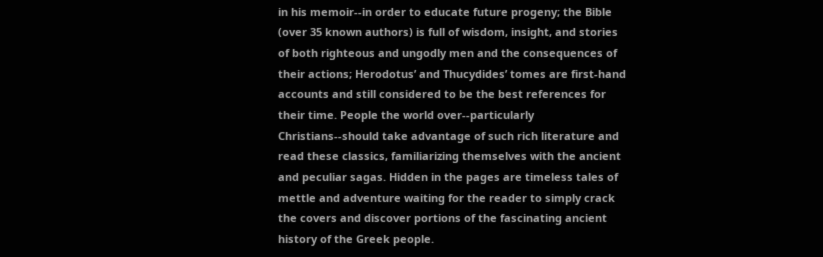in his memoir--in order to educate future progeny; the Bible (over 35 known authors) is full of wisdom, insight, and stories of both righteous and ungodly men and the consequences of their actions; Herodotus’ and Thucydides’ tomes are first-hand accounts and still considered to be the best references for their time. People the world over--particularly Christians--should take advantage of such rich literature and read these classics, familiarizing themselves with the ancient and peculiar sagas. Hidden in the pages are timeless tales of mettle and adventure waiting for the reader to simply crack the covers and discover portions of the fascinating ancient history of the Greek people.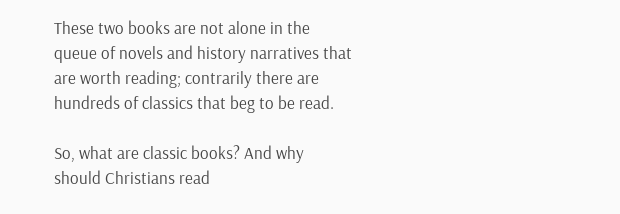These two books are not alone in the queue of novels and history narratives that are worth reading; contrarily there are hundreds of classics that beg to be read.

So, what are classic books? And why should Christians read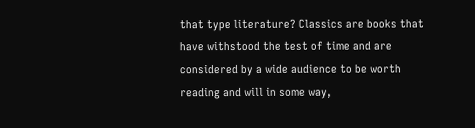that type literature? Classics are books that have withstood the test of time and are considered by a wide audience to be worth reading and will in some way,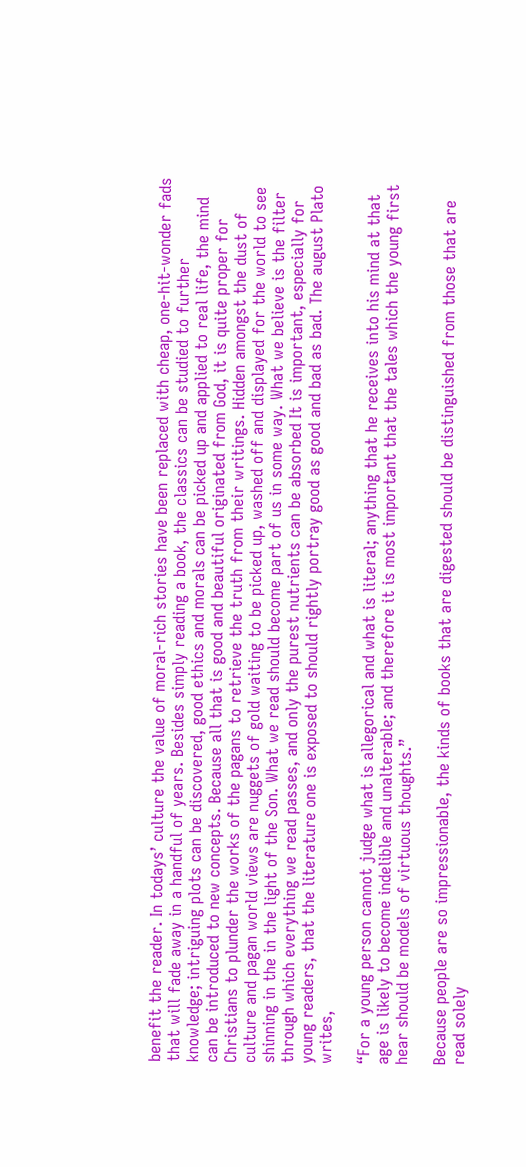benefit the reader. In todays’ culture the value of moral-rich stories have been replaced with cheap, one-hit-wonder fads that will fade away in a handful of years. Besides simply reading a book, the classics can be studied to further knowledge; intriguing plots can be discovered, good ethics and morals can be picked up and applied to real life, the mind can be introduced to new concepts. Because all that is good and beautiful originated from God, it is quite proper for Christians to plunder the works of the pagans to retrieve the truth from their writings. Hidden amongst the dust of culture and pagan world views are nuggets of gold waiting to be picked up, washed off and displayed for the world to see shinning in the in the light of the Son. What we read should become part of us in some way. What we believe is the filter through which everything we read passes, and only the purest nutrients can be absorbed It is important, especially for young readers, that the literature one is exposed to should rightly portray good as good and bad as bad. The august Plato writes,

“For a young person cannot judge what is allegorical and what is literal; anything that he receives into his mind at that age is likely to become indelible and unalterable; and therefore it is most important that the tales which the young first hear should be models of virtuous thoughts.”

Because people are so impressionable, the kinds of books that are digested should be distinguished from those that are read solely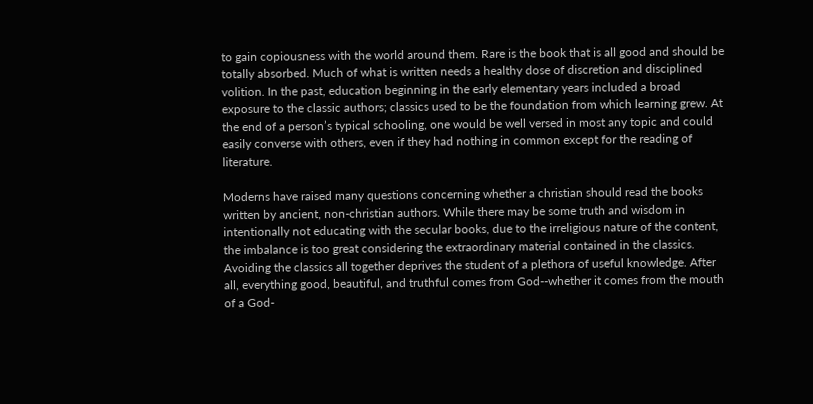to gain copiousness with the world around them. Rare is the book that is all good and should be totally absorbed. Much of what is written needs a healthy dose of discretion and disciplined volition. In the past, education beginning in the early elementary years included a broad exposure to the classic authors; classics used to be the foundation from which learning grew. At the end of a person’s typical schooling, one would be well versed in most any topic and could easily converse with others, even if they had nothing in common except for the reading of literature.

Moderns have raised many questions concerning whether a christian should read the books written by ancient, non-christian authors. While there may be some truth and wisdom in intentionally not educating with the secular books, due to the irreligious nature of the content, the imbalance is too great considering the extraordinary material contained in the classics. Avoiding the classics all together deprives the student of a plethora of useful knowledge. After all, everything good, beautiful, and truthful comes from God--whether it comes from the mouth of a God-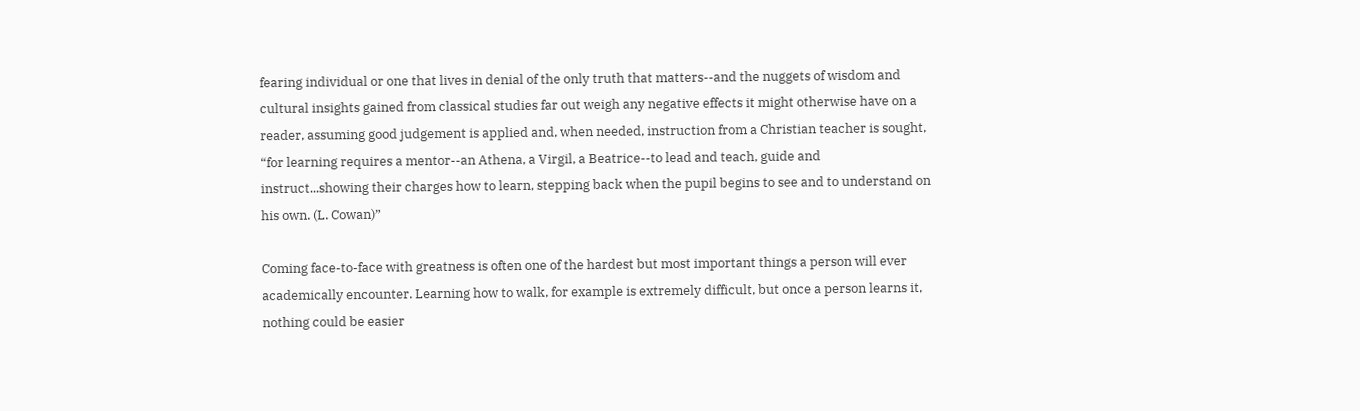fearing individual or one that lives in denial of the only truth that matters--and the nuggets of wisdom and cultural insights gained from classical studies far out weigh any negative effects it might otherwise have on a reader, assuming good judgement is applied and, when needed, instruction from a Christian teacher is sought, “for learning requires a mentor--an Athena, a Virgil, a Beatrice--to lead and teach, guide and instruct...showing their charges how to learn, stepping back when the pupil begins to see and to understand on his own. (L. Cowan)”

Coming face-to-face with greatness is often one of the hardest but most important things a person will ever academically encounter. Learning how to walk, for example is extremely difficult, but once a person learns it, nothing could be easier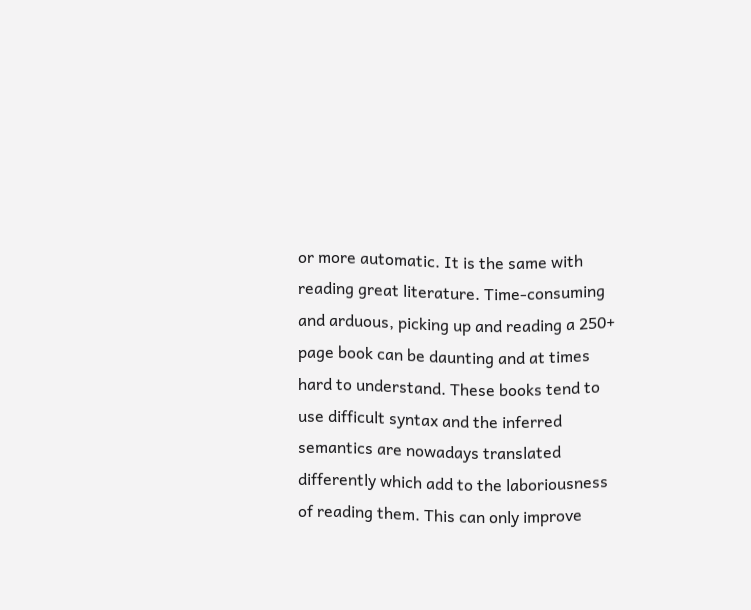or more automatic. It is the same with reading great literature. Time-consuming and arduous, picking up and reading a 250+ page book can be daunting and at times hard to understand. These books tend to use difficult syntax and the inferred semantics are nowadays translated differently which add to the laboriousness of reading them. This can only improve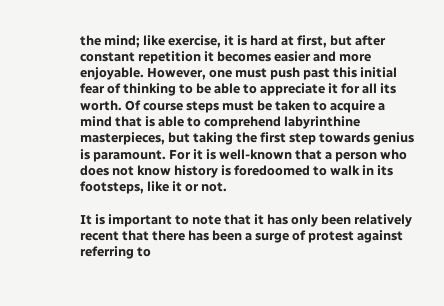the mind; like exercise, it is hard at first, but after constant repetition it becomes easier and more enjoyable. However, one must push past this initial fear of thinking to be able to appreciate it for all its worth. Of course steps must be taken to acquire a mind that is able to comprehend labyrinthine masterpieces, but taking the first step towards genius is paramount. For it is well-known that a person who does not know history is foredoomed to walk in its footsteps, like it or not.

It is important to note that it has only been relatively recent that there has been a surge of protest against referring to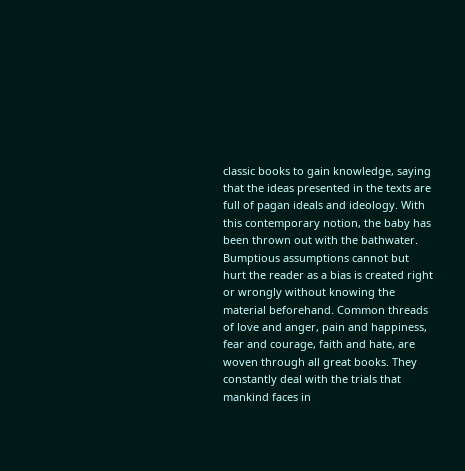classic books to gain knowledge, saying that the ideas presented in the texts are full of pagan ideals and ideology. With this contemporary notion, the baby has been thrown out with the bathwater. Bumptious assumptions cannot but hurt the reader as a bias is created right or wrongly without knowing the material beforehand. Common threads of love and anger, pain and happiness, fear and courage, faith and hate, are woven through all great books. They constantly deal with the trials that mankind faces in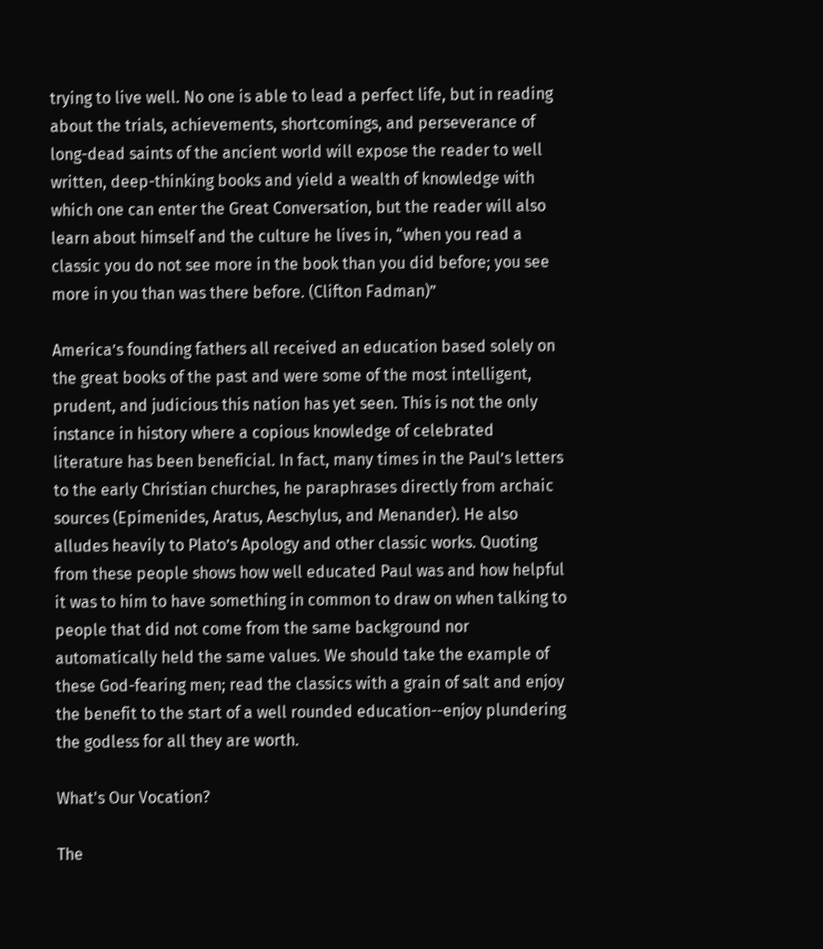trying to live well. No one is able to lead a perfect life, but in reading about the trials, achievements, shortcomings, and perseverance of long-dead saints of the ancient world will expose the reader to well written, deep-thinking books and yield a wealth of knowledge with which one can enter the Great Conversation, but the reader will also learn about himself and the culture he lives in, “when you read a classic you do not see more in the book than you did before; you see more in you than was there before. (Clifton Fadman)”

America’s founding fathers all received an education based solely on the great books of the past and were some of the most intelligent, prudent, and judicious this nation has yet seen. This is not the only instance in history where a copious knowledge of celebrated literature has been beneficial. In fact, many times in the Paul’s letters to the early Christian churches, he paraphrases directly from archaic sources (Epimenides, Aratus, Aeschylus, and Menander). He also alludes heavily to Plato’s Apology and other classic works. Quoting from these people shows how well educated Paul was and how helpful it was to him to have something in common to draw on when talking to people that did not come from the same background nor automatically held the same values. We should take the example of these God-fearing men; read the classics with a grain of salt and enjoy the benefit to the start of a well rounded education--enjoy plundering the godless for all they are worth.

What's Our Vocation?

The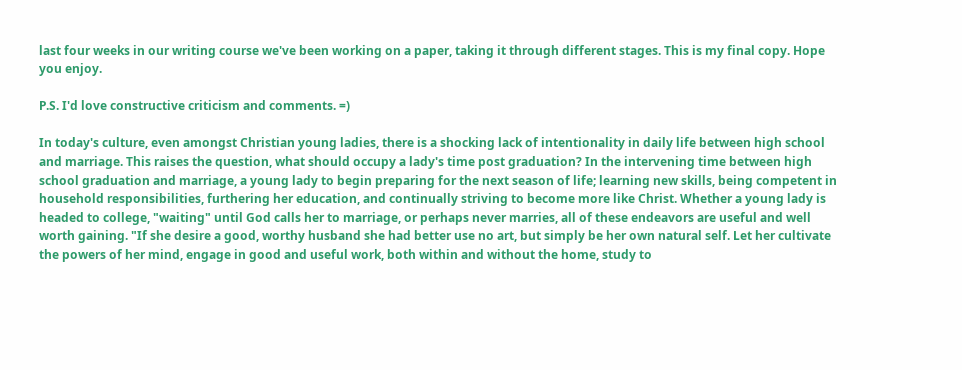last four weeks in our writing course we've been working on a paper, taking it through different stages. This is my final copy. Hope you enjoy.

P.S. I'd love constructive criticism and comments. =)

In today's culture, even amongst Christian young ladies, there is a shocking lack of intentionality in daily life between high school and marriage. This raises the question, what should occupy a lady's time post graduation? In the intervening time between high school graduation and marriage, a young lady to begin preparing for the next season of life; learning new skills, being competent in household responsibilities, furthering her education, and continually striving to become more like Christ. Whether a young lady is headed to college, "waiting" until God calls her to marriage, or perhaps never marries, all of these endeavors are useful and well worth gaining. "If she desire a good, worthy husband she had better use no art, but simply be her own natural self. Let her cultivate the powers of her mind, engage in good and useful work, both within and without the home, study to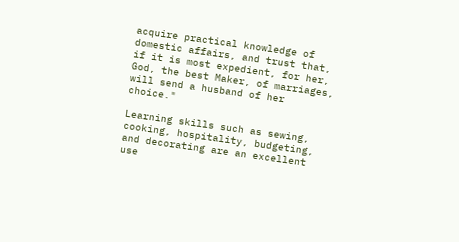acquire practical knowledge of domestic affairs, and trust that, if it is most expedient, for her, God, the best Maker, of marriages, will send a husband of her choice."

Learning skills such as sewing, cooking, hospitality, budgeting, and decorating are an excellent use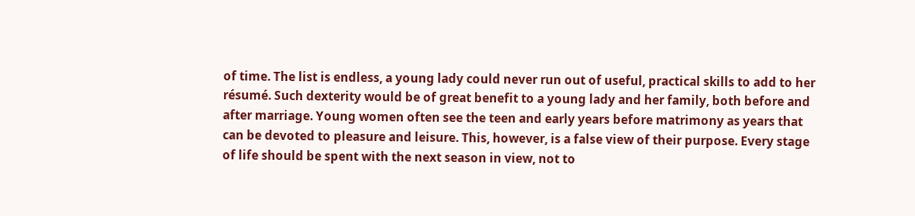of time. The list is endless, a young lady could never run out of useful, practical skills to add to her résumé. Such dexterity would be of great benefit to a young lady and her family, both before and after marriage. Young women often see the teen and early years before matrimony as years that can be devoted to pleasure and leisure. This, however, is a false view of their purpose. Every stage of life should be spent with the next season in view, not to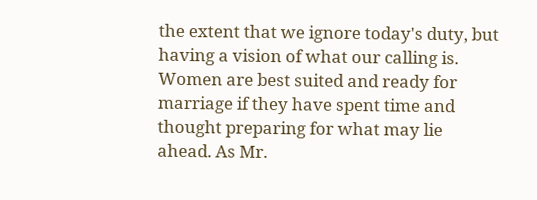the extent that we ignore today's duty, but having a vision of what our calling is. Women are best suited and ready for marriage if they have spent time and thought preparing for what may lie ahead. As Mr.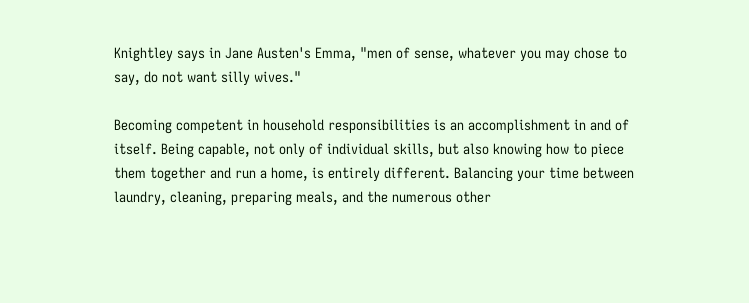Knightley says in Jane Austen's Emma, "men of sense, whatever you may chose to say, do not want silly wives."

Becoming competent in household responsibilities is an accomplishment in and of itself. Being capable, not only of individual skills, but also knowing how to piece them together and run a home, is entirely different. Balancing your time between laundry, cleaning, preparing meals, and the numerous other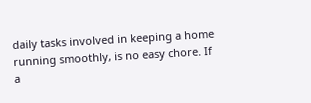daily tasks involved in keeping a home running smoothly, is no easy chore. If a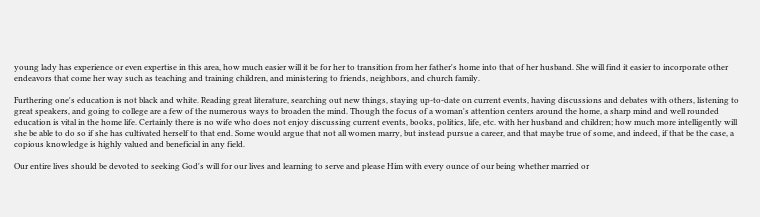young lady has experience or even expertise in this area, how much easier will it be for her to transition from her father's home into that of her husband. She will find it easier to incorporate other endeavors that come her way such as teaching and training children, and ministering to friends, neighbors, and church family.

Furthering one's education is not black and white. Reading great literature, searching out new things, staying up-to-date on current events, having discussions and debates with others, listening to great speakers, and going to college are a few of the numerous ways to broaden the mind. Though the focus of a woman's attention centers around the home, a sharp mind and well rounded education is vital in the home life. Certainly there is no wife who does not enjoy discussing current events, books, politics, life, etc. with her husband and children; how much more intelligently will she be able to do so if she has cultivated herself to that end. Some would argue that not all women marry, but instead pursue a career, and that maybe true of some, and indeed, if that be the case, a copious knowledge is highly valued and beneficial in any field.

Our entire lives should be devoted to seeking God's will for our lives and learning to serve and please Him with every ounce of our being whether married or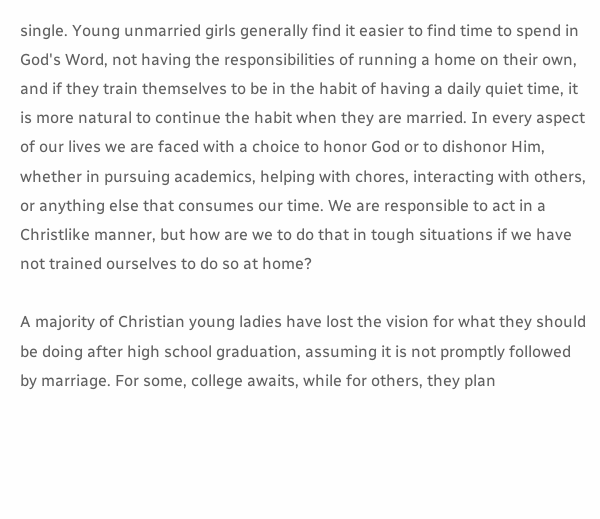single. Young unmarried girls generally find it easier to find time to spend in God's Word, not having the responsibilities of running a home on their own, and if they train themselves to be in the habit of having a daily quiet time, it is more natural to continue the habit when they are married. In every aspect of our lives we are faced with a choice to honor God or to dishonor Him, whether in pursuing academics, helping with chores, interacting with others, or anything else that consumes our time. We are responsible to act in a Christlike manner, but how are we to do that in tough situations if we have not trained ourselves to do so at home?

A majority of Christian young ladies have lost the vision for what they should be doing after high school graduation, assuming it is not promptly followed by marriage. For some, college awaits, while for others, they plan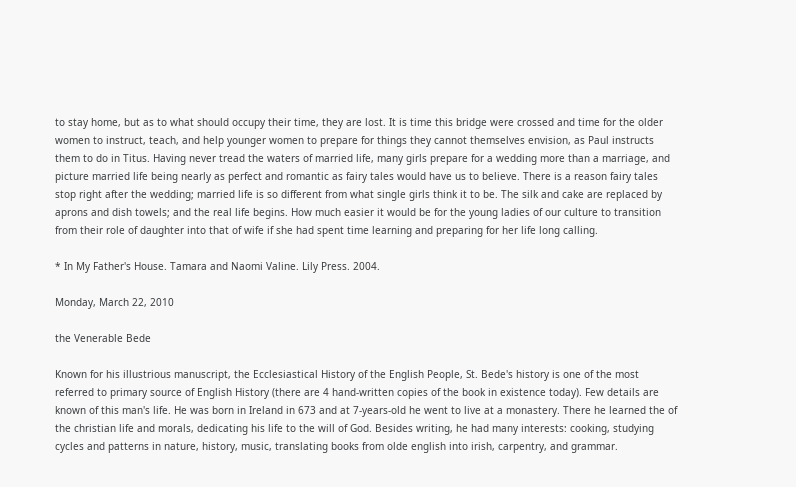to stay home, but as to what should occupy their time, they are lost. It is time this bridge were crossed and time for the older women to instruct, teach, and help younger women to prepare for things they cannot themselves envision, as Paul instructs them to do in Titus. Having never tread the waters of married life, many girls prepare for a wedding more than a marriage, and picture married life being nearly as perfect and romantic as fairy tales would have us to believe. There is a reason fairy tales stop right after the wedding; married life is so different from what single girls think it to be. The silk and cake are replaced by aprons and dish towels; and the real life begins. How much easier it would be for the young ladies of our culture to transition from their role of daughter into that of wife if she had spent time learning and preparing for her life long calling.

* In My Father's House. Tamara and Naomi Valine. Lily Press. 2004.

Monday, March 22, 2010

the Venerable Bede

Known for his illustrious manuscript, the Ecclesiastical History of the English People, St. Bede's history is one of the most referred to primary source of English History (there are 4 hand-written copies of the book in existence today). Few details are known of this man's life. He was born in Ireland in 673 and at 7-years-old he went to live at a monastery. There he learned the of the christian life and morals, dedicating his life to the will of God. Besides writing, he had many interests: cooking, studying cycles and patterns in nature, history, music, translating books from olde english into irish, carpentry, and grammar.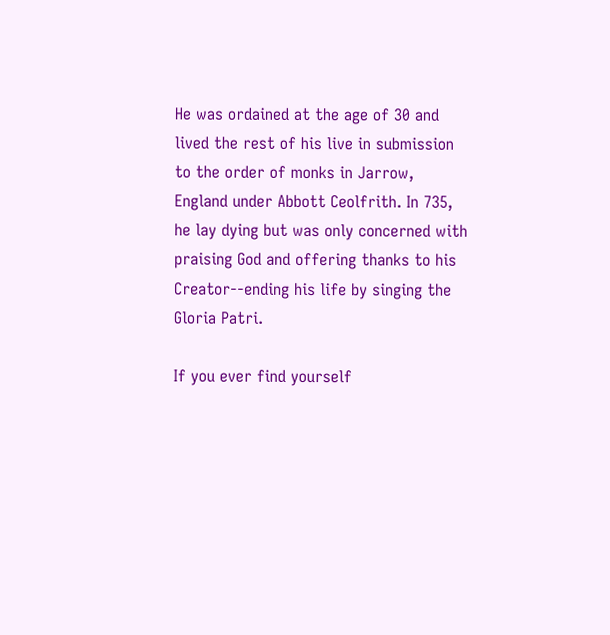He was ordained at the age of 30 and lived the rest of his live in submission to the order of monks in Jarrow, England under Abbott Ceolfrith. In 735, he lay dying but was only concerned with praising God and offering thanks to his Creator--ending his life by singing the Gloria Patri.

If you ever find yourself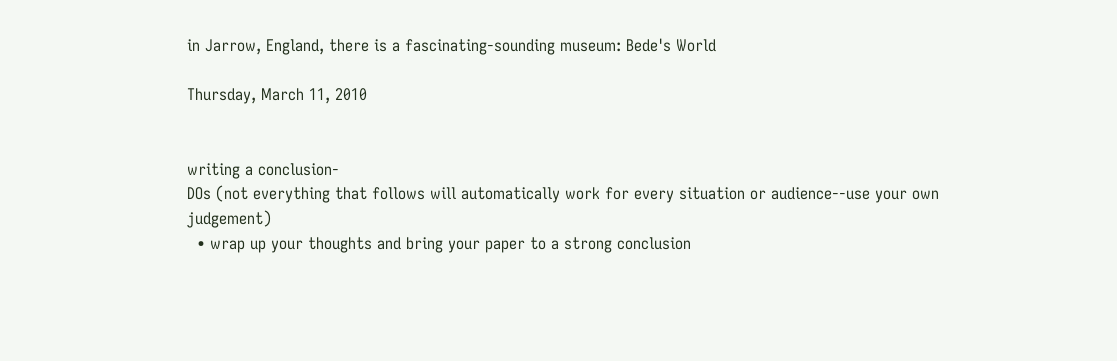in Jarrow, England, there is a fascinating-sounding museum: Bede's World

Thursday, March 11, 2010


writing a conclusion-
DOs (not everything that follows will automatically work for every situation or audience--use your own judgement)
  • wrap up your thoughts and bring your paper to a strong conclusion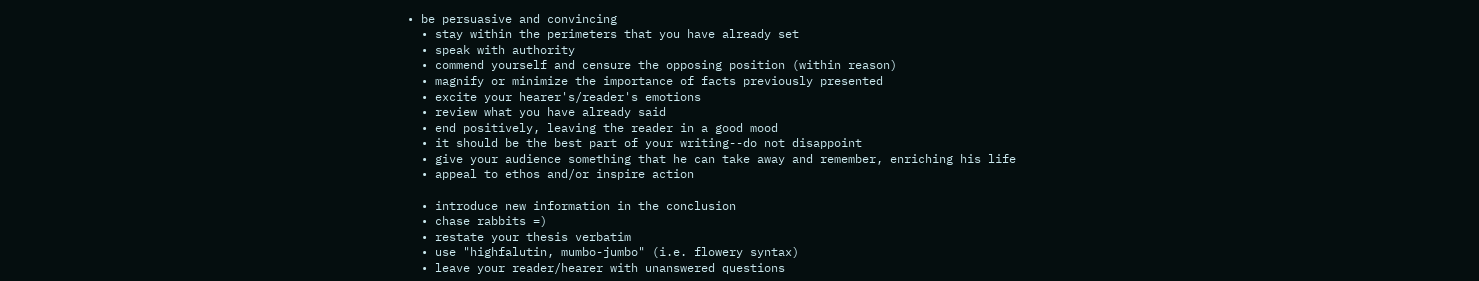• be persuasive and convincing
  • stay within the perimeters that you have already set
  • speak with authority
  • commend yourself and censure the opposing position (within reason)
  • magnify or minimize the importance of facts previously presented
  • excite your hearer's/reader's emotions
  • review what you have already said
  • end positively, leaving the reader in a good mood
  • it should be the best part of your writing--do not disappoint
  • give your audience something that he can take away and remember, enriching his life
  • appeal to ethos and/or inspire action

  • introduce new information in the conclusion
  • chase rabbits =)
  • restate your thesis verbatim
  • use "highfalutin, mumbo-jumbo" (i.e. flowery syntax)
  • leave your reader/hearer with unanswered questions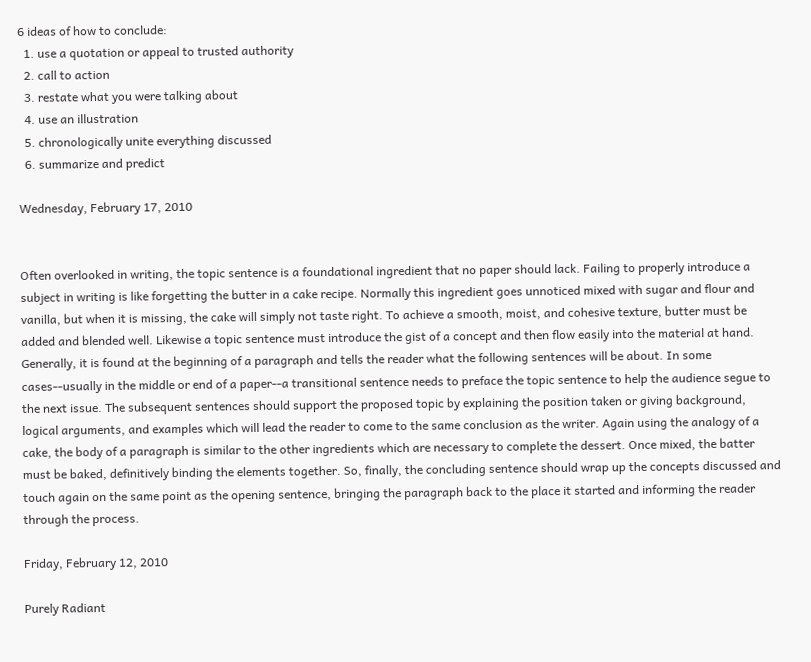6 ideas of how to conclude:
  1. use a quotation or appeal to trusted authority
  2. call to action
  3. restate what you were talking about
  4. use an illustration
  5. chronologically unite everything discussed
  6. summarize and predict

Wednesday, February 17, 2010


Often overlooked in writing, the topic sentence is a foundational ingredient that no paper should lack. Failing to properly introduce a subject in writing is like forgetting the butter in a cake recipe. Normally this ingredient goes unnoticed mixed with sugar and flour and vanilla, but when it is missing, the cake will simply not taste right. To achieve a smooth, moist, and cohesive texture, butter must be added and blended well. Likewise a topic sentence must introduce the gist of a concept and then flow easily into the material at hand. Generally, it is found at the beginning of a paragraph and tells the reader what the following sentences will be about. In some cases--usually in the middle or end of a paper--a transitional sentence needs to preface the topic sentence to help the audience segue to the next issue. The subsequent sentences should support the proposed topic by explaining the position taken or giving background, logical arguments, and examples which will lead the reader to come to the same conclusion as the writer. Again using the analogy of a cake, the body of a paragraph is similar to the other ingredients which are necessary to complete the dessert. Once mixed, the batter must be baked, definitively binding the elements together. So, finally, the concluding sentence should wrap up the concepts discussed and touch again on the same point as the opening sentence, bringing the paragraph back to the place it started and informing the reader through the process.

Friday, February 12, 2010

Purely Radiant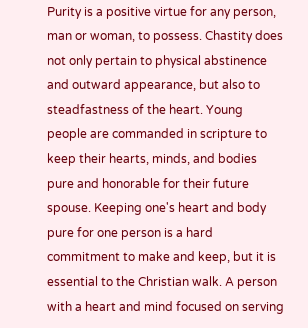Purity is a positive virtue for any person, man or woman, to possess. Chastity does not only pertain to physical abstinence and outward appearance, but also to steadfastness of the heart. Young people are commanded in scripture to keep their hearts, minds, and bodies pure and honorable for their future spouse. Keeping one's heart and body pure for one person is a hard commitment to make and keep, but it is essential to the Christian walk. A person with a heart and mind focused on serving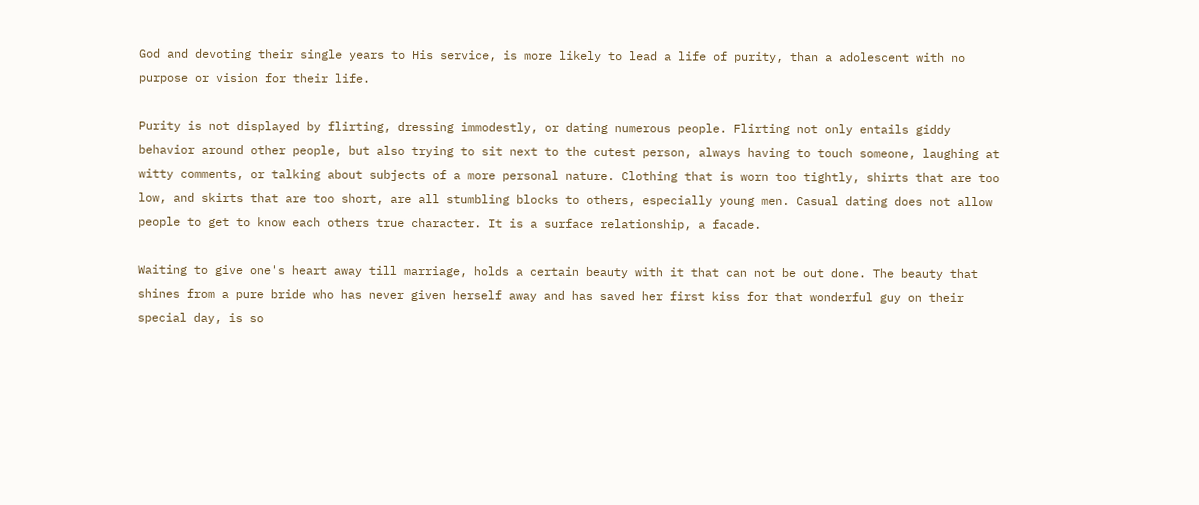God and devoting their single years to His service, is more likely to lead a life of purity, than a adolescent with no purpose or vision for their life.

Purity is not displayed by flirting, dressing immodestly, or dating numerous people. Flirting not only entails giddy behavior around other people, but also trying to sit next to the cutest person, always having to touch someone, laughing at witty comments, or talking about subjects of a more personal nature. Clothing that is worn too tightly, shirts that are too low, and skirts that are too short, are all stumbling blocks to others, especially young men. Casual dating does not allow people to get to know each others true character. It is a surface relationship, a facade.

Waiting to give one's heart away till marriage, holds a certain beauty with it that can not be out done. The beauty that shines from a pure bride who has never given herself away and has saved her first kiss for that wonderful guy on their special day, is so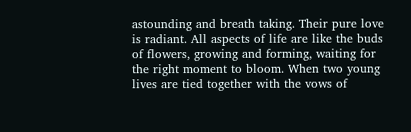astounding and breath taking. Their pure love is radiant. All aspects of life are like the buds of flowers, growing and forming, waiting for the right moment to bloom. When two young lives are tied together with the vows of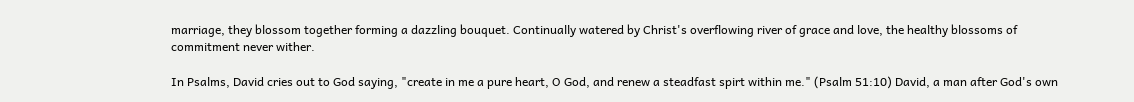marriage, they blossom together forming a dazzling bouquet. Continually watered by Christ's overflowing river of grace and love, the healthy blossoms of commitment never wither.

In Psalms, David cries out to God saying, "create in me a pure heart, O God, and renew a steadfast spirt within me." (Psalm 51:10) David, a man after God's own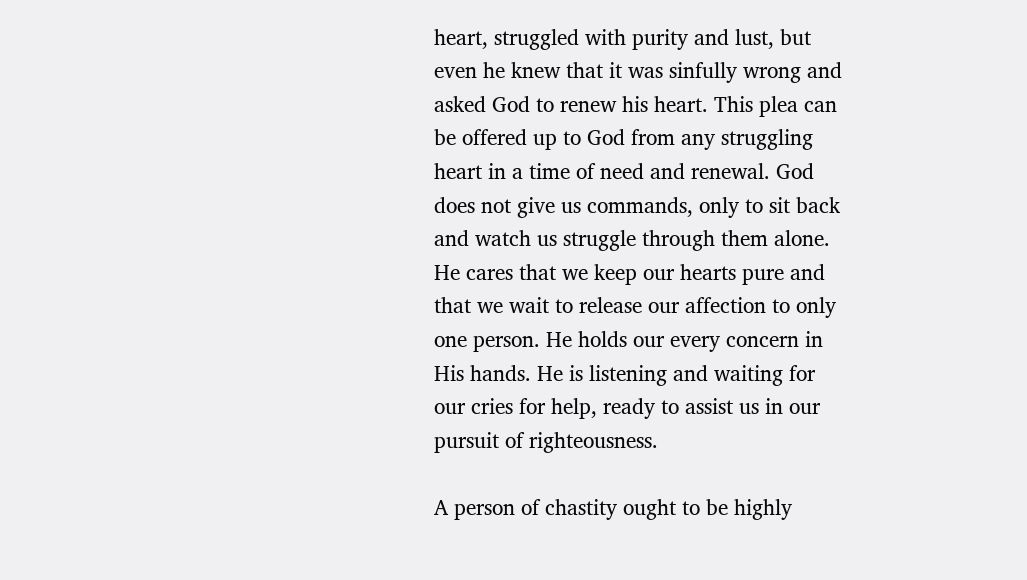heart, struggled with purity and lust, but even he knew that it was sinfully wrong and asked God to renew his heart. This plea can be offered up to God from any struggling heart in a time of need and renewal. God does not give us commands, only to sit back and watch us struggle through them alone. He cares that we keep our hearts pure and that we wait to release our affection to only one person. He holds our every concern in His hands. He is listening and waiting for our cries for help, ready to assist us in our pursuit of righteousness.

A person of chastity ought to be highly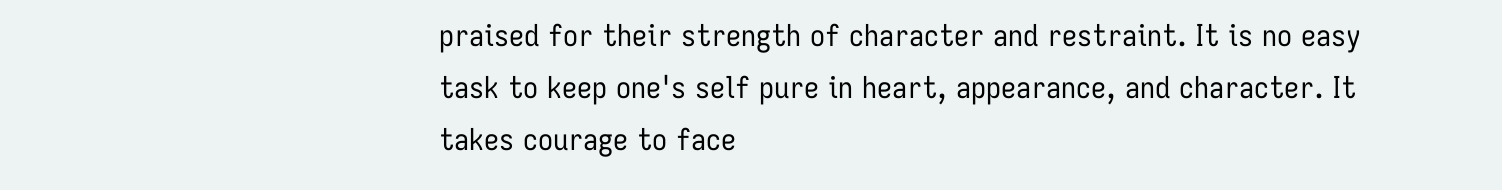praised for their strength of character and restraint. It is no easy task to keep one's self pure in heart, appearance, and character. It takes courage to face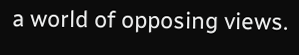a world of opposing views.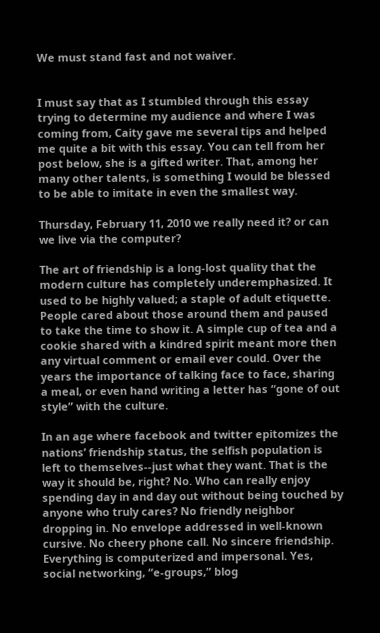We must stand fast and not waiver.


I must say that as I stumbled through this essay trying to determine my audience and where I was coming from, Caity gave me several tips and helped me quite a bit with this essay. You can tell from her post below, she is a gifted writer. That, among her many other talents, is something I would be blessed to be able to imitate in even the smallest way.

Thursday, February 11, 2010 we really need it? or can we live via the computer?

The art of friendship is a long-lost quality that the modern culture has completely underemphasized. It used to be highly valued; a staple of adult etiquette. People cared about those around them and paused to take the time to show it. A simple cup of tea and a cookie shared with a kindred spirit meant more then any virtual comment or email ever could. Over the years the importance of talking face to face, sharing a meal, or even hand writing a letter has “gone of out style” with the culture.

In an age where facebook and twitter epitomizes the nations’ friendship status, the selfish population is left to themselves--just what they want. That is the way it should be, right? No. Who can really enjoy spending day in and day out without being touched by anyone who truly cares? No friendly neighbor dropping in. No envelope addressed in well-known cursive. No cheery phone call. No sincere friendship. Everything is computerized and impersonal. Yes, social networking, “e-groups,” blog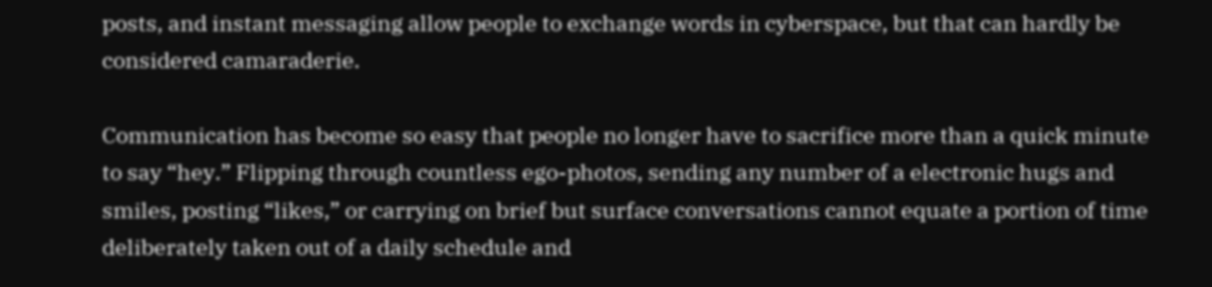posts, and instant messaging allow people to exchange words in cyberspace, but that can hardly be considered camaraderie.

Communication has become so easy that people no longer have to sacrifice more than a quick minute to say “hey.” Flipping through countless ego-photos, sending any number of a electronic hugs and smiles, posting “likes,” or carrying on brief but surface conversations cannot equate a portion of time deliberately taken out of a daily schedule and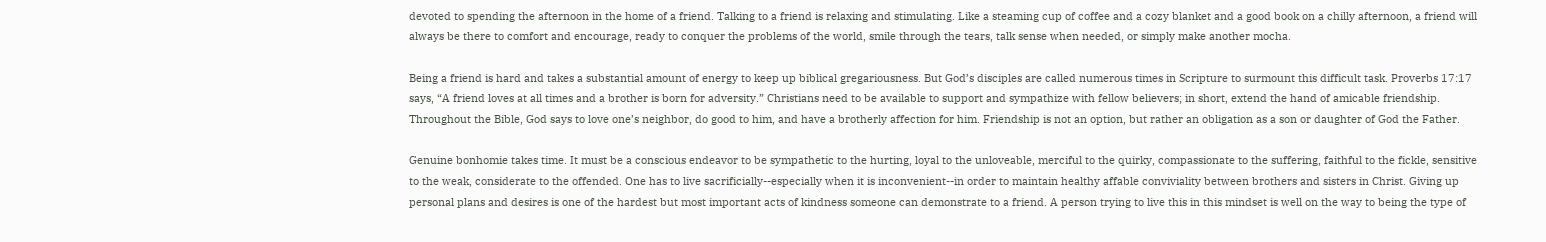devoted to spending the afternoon in the home of a friend. Talking to a friend is relaxing and stimulating. Like a steaming cup of coffee and a cozy blanket and a good book on a chilly afternoon, a friend will always be there to comfort and encourage, ready to conquer the problems of the world, smile through the tears, talk sense when needed, or simply make another mocha.

Being a friend is hard and takes a substantial amount of energy to keep up biblical gregariousness. But God’s disciples are called numerous times in Scripture to surmount this difficult task. Proverbs 17:17 says, “A friend loves at all times and a brother is born for adversity.” Christians need to be available to support and sympathize with fellow believers; in short, extend the hand of amicable friendship. Throughout the Bible, God says to love one’s neighbor, do good to him, and have a brotherly affection for him. Friendship is not an option, but rather an obligation as a son or daughter of God the Father.

Genuine bonhomie takes time. It must be a conscious endeavor to be sympathetic to the hurting, loyal to the unloveable, merciful to the quirky, compassionate to the suffering, faithful to the fickle, sensitive to the weak, considerate to the offended. One has to live sacrificially--especially when it is inconvenient--in order to maintain healthy affable conviviality between brothers and sisters in Christ. Giving up personal plans and desires is one of the hardest but most important acts of kindness someone can demonstrate to a friend. A person trying to live this in this mindset is well on the way to being the type of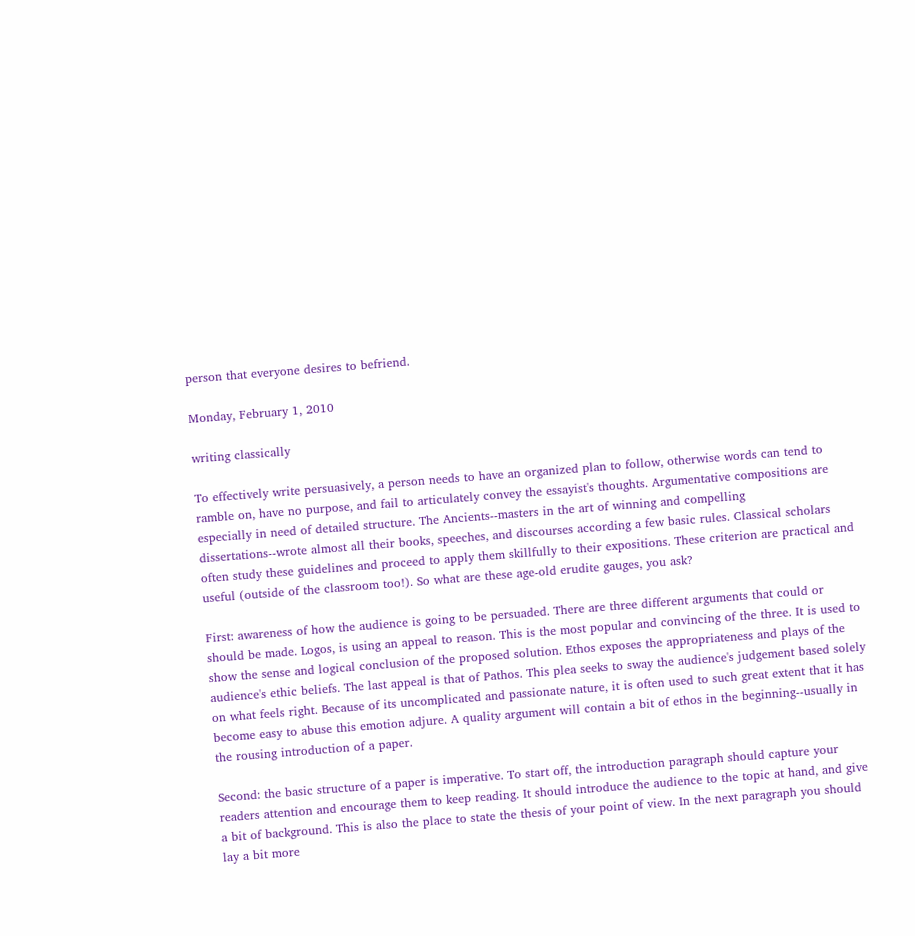person that everyone desires to befriend.

Monday, February 1, 2010

writing classically

To effectively write persuasively, a person needs to have an organized plan to follow, otherwise words can tend to ramble on, have no purpose, and fail to articulately convey the essayist's thoughts. Argumentative compositions are especially in need of detailed structure. The Ancients--masters in the art of winning and compelling dissertations--wrote almost all their books, speeches, and discourses according a few basic rules. Classical scholars often study these guidelines and proceed to apply them skillfully to their expositions. These criterion are practical and useful (outside of the classroom too!). So what are these age-old erudite gauges, you ask?

First: awareness of how the audience is going to be persuaded. There are three different arguments that could or should be made. Logos, is using an appeal to reason. This is the most popular and convincing of the three. It is used to show the sense and logical conclusion of the proposed solution. Ethos exposes the appropriateness and plays of the audience's ethic beliefs. The last appeal is that of Pathos. This plea seeks to sway the audience's judgement based solely on what feels right. Because of its uncomplicated and passionate nature, it is often used to such great extent that it has become easy to abuse this emotion adjure. A quality argument will contain a bit of ethos in the beginning--usually in the rousing introduction of a paper.

Second: the basic structure of a paper is imperative. To start off, the introduction paragraph should capture your readers attention and encourage them to keep reading. It should introduce the audience to the topic at hand, and give a bit of background. This is also the place to state the thesis of your point of view. In the next paragraph you should lay a bit more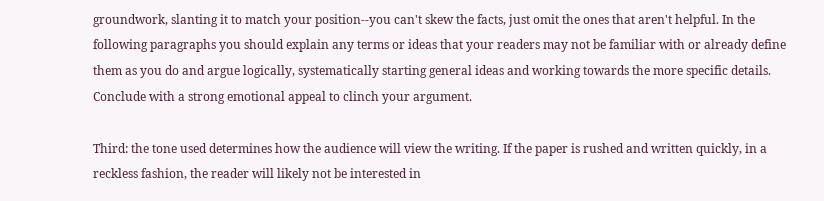groundwork, slanting it to match your position--you can't skew the facts, just omit the ones that aren't helpful. In the following paragraphs you should explain any terms or ideas that your readers may not be familiar with or already define them as you do and argue logically, systematically starting general ideas and working towards the more specific details. Conclude with a strong emotional appeal to clinch your argument.

Third: the tone used determines how the audience will view the writing. If the paper is rushed and written quickly, in a reckless fashion, the reader will likely not be interested in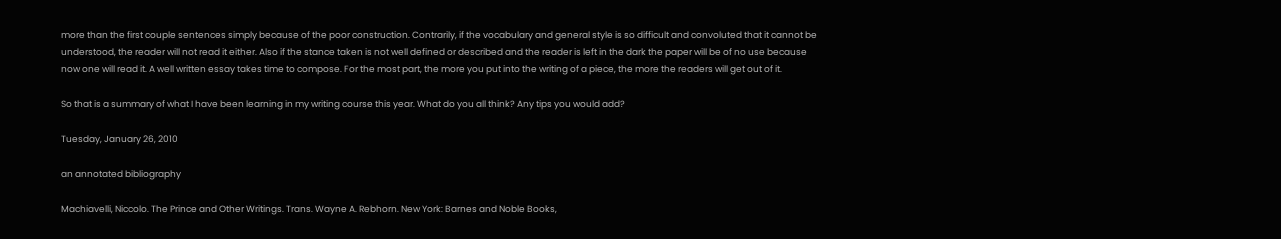more than the first couple sentences simply because of the poor construction. Contrarily, if the vocabulary and general style is so difficult and convoluted that it cannot be understood, the reader will not read it either. Also if the stance taken is not well defined or described and the reader is left in the dark the paper will be of no use because now one will read it. A well written essay takes time to compose. For the most part, the more you put into the writing of a piece, the more the readers will get out of it.

So that is a summary of what I have been learning in my writing course this year. What do you all think? Any tips you would add?

Tuesday, January 26, 2010

an annotated bibliography

Machiavelli, Niccolo. The Prince and Other Writings. Trans. Wayne A. Rebhorn. New York: Barnes and Noble Books,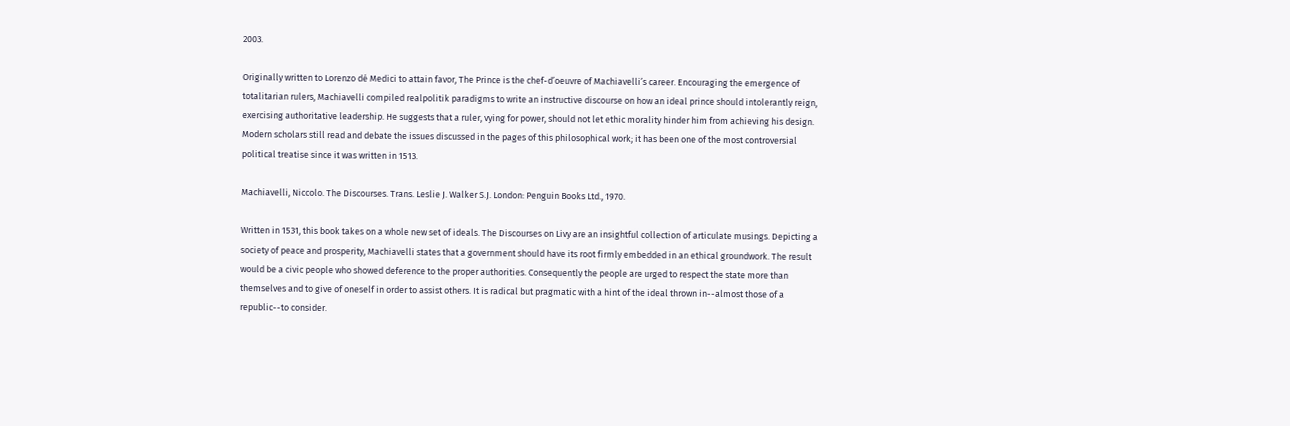2003.

Originally written to Lorenzo dé Medici to attain favor, The Prince is the chef-d’oeuvre of Machiavelli’s career. Encouraging the emergence of totalitarian rulers, Machiavelli compiled realpolitik paradigms to write an instructive discourse on how an ideal prince should intolerantly reign, exercising authoritative leadership. He suggests that a ruler, vying for power, should not let ethic morality hinder him from achieving his design. Modern scholars still read and debate the issues discussed in the pages of this philosophical work; it has been one of the most controversial political treatise since it was written in 1513.

Machiavelli, Niccolo. The Discourses. Trans. Leslie J. Walker S.J. London: Penguin Books Ltd., 1970.

Written in 1531, this book takes on a whole new set of ideals. The Discourses on Livy are an insightful collection of articulate musings. Depicting a society of peace and prosperity, Machiavelli states that a government should have its root firmly embedded in an ethical groundwork. The result would be a civic people who showed deference to the proper authorities. Consequently the people are urged to respect the state more than themselves and to give of oneself in order to assist others. It is radical but pragmatic with a hint of the ideal thrown in--almost those of a republic--to consider.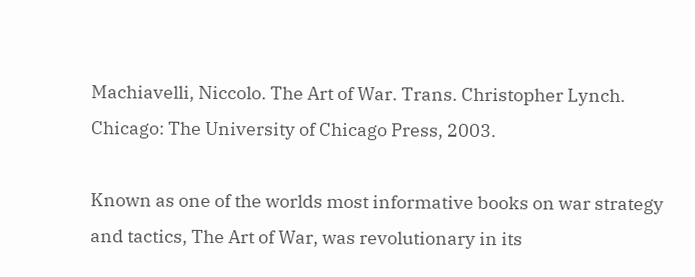Machiavelli, Niccolo. The Art of War. Trans. Christopher Lynch. Chicago: The University of Chicago Press, 2003.

Known as one of the worlds most informative books on war strategy and tactics, The Art of War, was revolutionary in its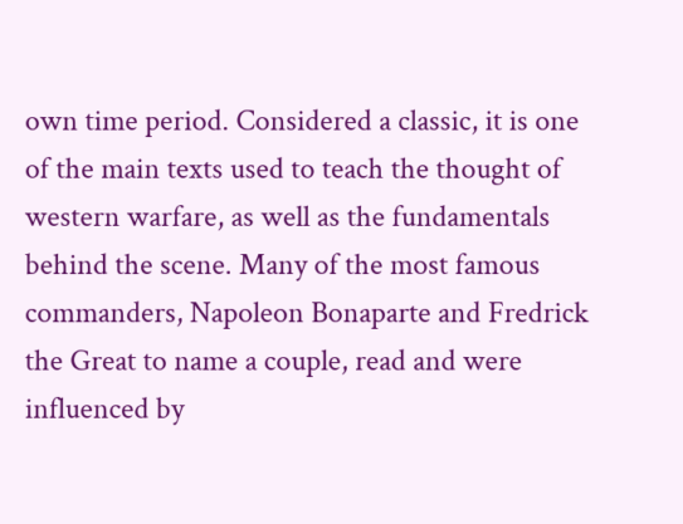own time period. Considered a classic, it is one of the main texts used to teach the thought of western warfare, as well as the fundamentals behind the scene. Many of the most famous commanders, Napoleon Bonaparte and Fredrick the Great to name a couple, read and were influenced by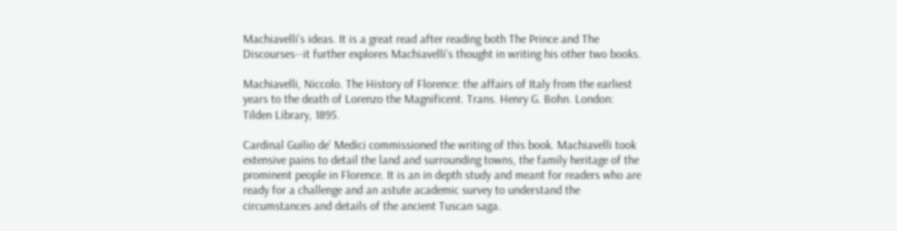Machiavelli’s ideas. It is a great read after reading both The Prince and The Discourses--it further explores Machiavelli’s thought in writing his other two books.

Machiavelli, Niccolo. The History of Florence: the affairs of Italy from the earliest years to the death of Lorenzo the Magnificent. Trans. Henry G. Bohn. London: Tilden Library, 1895.

Cardinal Guilio de’ Medici commissioned the writing of this book. Machiavelli took extensive pains to detail the land and surrounding towns, the family heritage of the prominent people in Florence. It is an in depth study and meant for readers who are ready for a challenge and an astute academic survey to understand the circumstances and details of the ancient Tuscan saga.